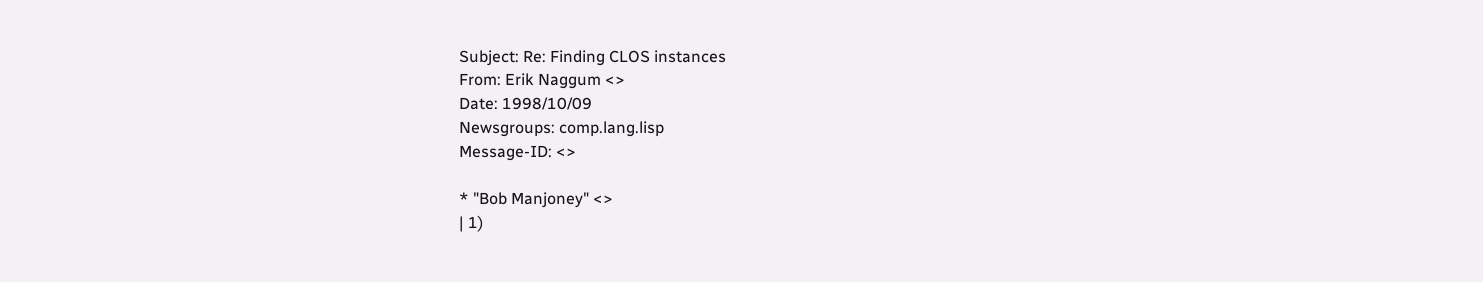Subject: Re: Finding CLOS instances
From: Erik Naggum <>
Date: 1998/10/09
Newsgroups: comp.lang.lisp
Message-ID: <>

* "Bob Manjoney" <>
| 1)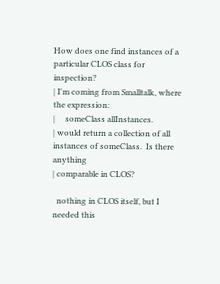How does one find instances of a particular CLOS class for inspection?
| I'm coming from Smalltalk, where the expression:
|     someClass allInstances.
| would return a collection of all instances of someClass.  Is there anything
| comparable in CLOS?

  nothing in CLOS itself, but I needed this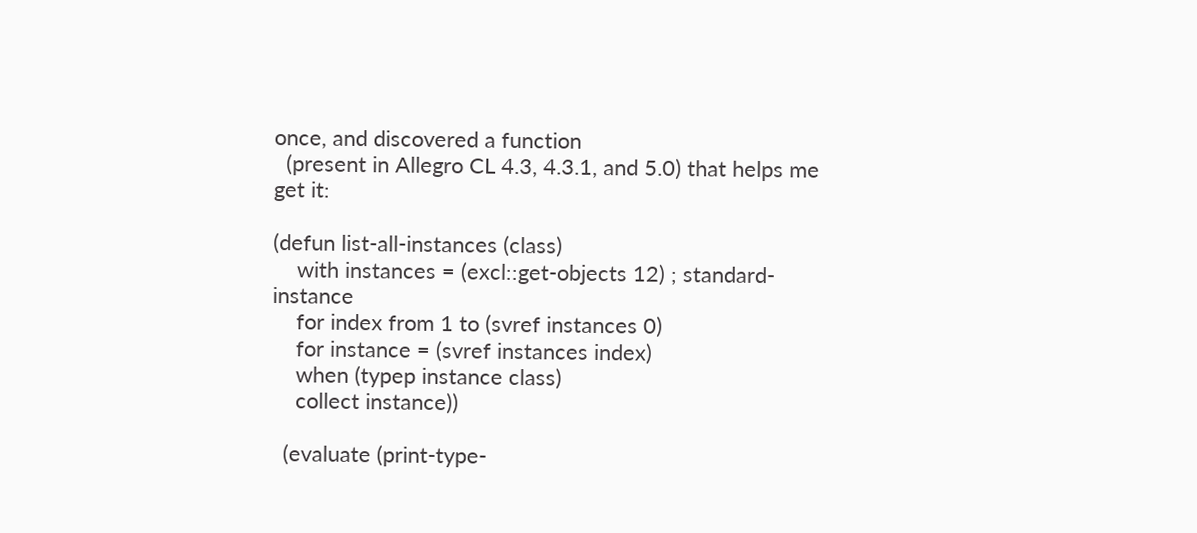once, and discovered a function
  (present in Allegro CL 4.3, 4.3.1, and 5.0) that helps me get it:

(defun list-all-instances (class)
    with instances = (excl::get-objects 12) ; standard-instance
    for index from 1 to (svref instances 0)
    for instance = (svref instances index)
    when (typep instance class)
    collect instance))

  (evaluate (print-type-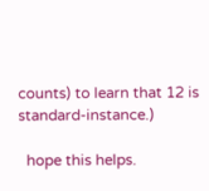counts) to learn that 12 is standard-instance.)

  hope this helps.